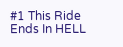#1 This Ride Ends In HELL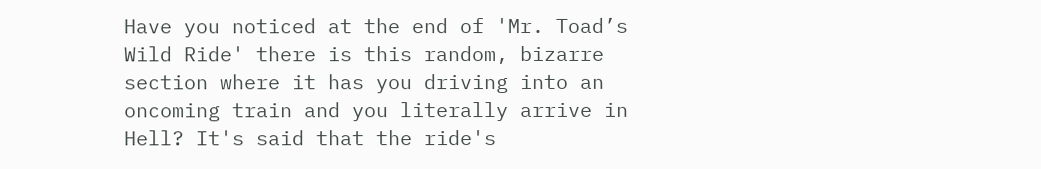Have you noticed at the end of 'Mr. Toad’s Wild Ride' there is this random, bizarre section where it has you driving into an oncoming train and you literally arrive in Hell? It's said that the ride's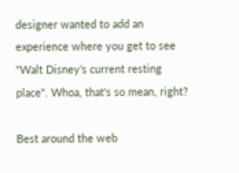designer wanted to add an experience where you get to see "Walt Disney’s current resting place". Whoa, that's so mean, right?

Best around the web